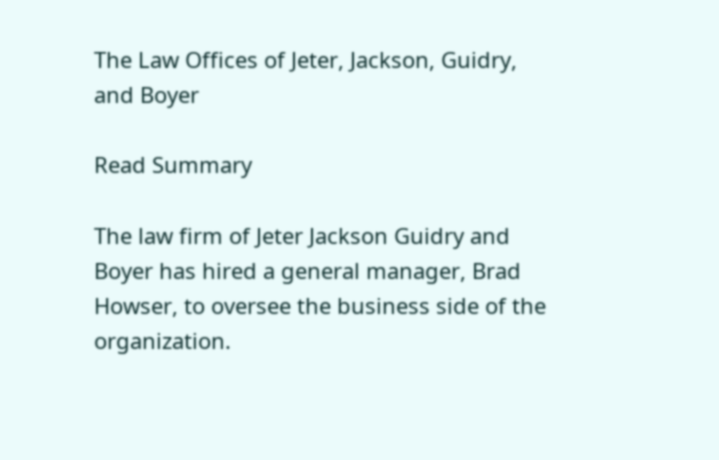The Law Offices of Jeter, Jackson, Guidry, and Boyer

Read Summary

The law firm of Jeter Jackson Guidry and Boyer has hired a general manager, Brad Howser, to oversee the business side of the organization.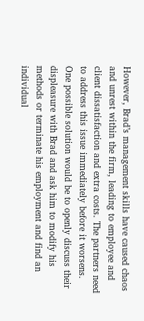However, Brad’s management skills have caused chaos and unrest within the firm, leading to employee and client dissatisfaction and extra costs. The partners need to address this issue immediately before it worsens. One possible solution would be to openly discuss their displeasure with Brad and ask him to modify his methods or terminate his employment and find an individual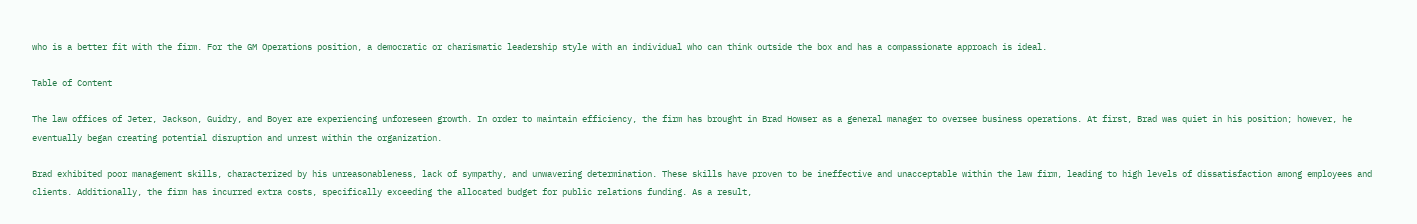who is a better fit with the firm. For the GM Operations position, a democratic or charismatic leadership style with an individual who can think outside the box and has a compassionate approach is ideal.

Table of Content

The law offices of Jeter, Jackson, Guidry, and Boyer are experiencing unforeseen growth. In order to maintain efficiency, the firm has brought in Brad Howser as a general manager to oversee business operations. At first, Brad was quiet in his position; however, he eventually began creating potential disruption and unrest within the organization.

Brad exhibited poor management skills, characterized by his unreasonableness, lack of sympathy, and unwavering determination. These skills have proven to be ineffective and unacceptable within the law firm, leading to high levels of dissatisfaction among employees and clients. Additionally, the firm has incurred extra costs, specifically exceeding the allocated budget for public relations funding. As a result,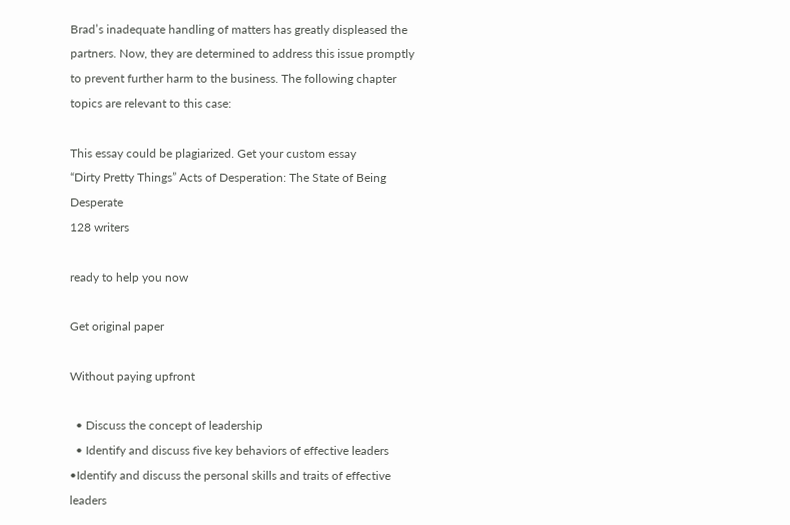Brad’s inadequate handling of matters has greatly displeased the partners. Now, they are determined to address this issue promptly to prevent further harm to the business. The following chapter topics are relevant to this case:

This essay could be plagiarized. Get your custom essay
“Dirty Pretty Things” Acts of Desperation: The State of Being Desperate
128 writers

ready to help you now

Get original paper

Without paying upfront

  • Discuss the concept of leadership
  • Identify and discuss five key behaviors of effective leaders •Identify and discuss the personal skills and traits of effective leaders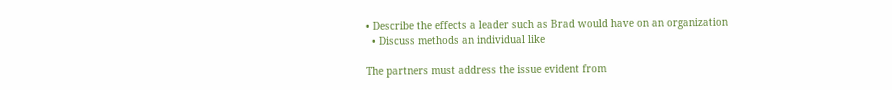• Describe the effects a leader such as Brad would have on an organization
  • Discuss methods an individual like

The partners must address the issue evident from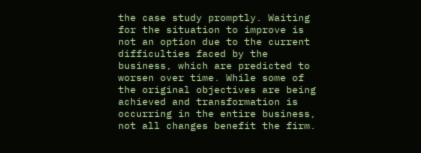the case study promptly. Waiting for the situation to improve is not an option due to the current difficulties faced by the business, which are predicted to worsen over time. While some of the original objectives are being achieved and transformation is occurring in the entire business, not all changes benefit the firm.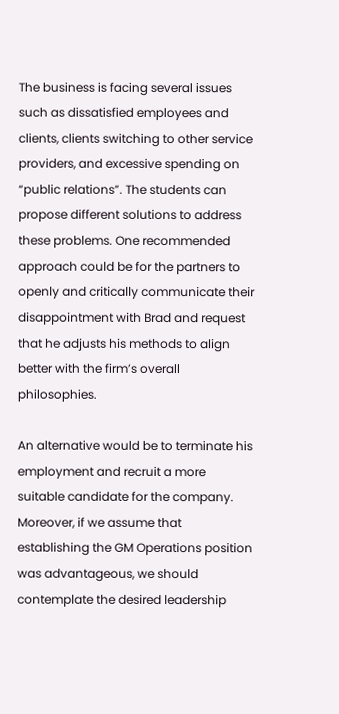The business is facing several issues such as dissatisfied employees and clients, clients switching to other service providers, and excessive spending on “public relations”. The students can propose different solutions to address these problems. One recommended approach could be for the partners to openly and critically communicate their disappointment with Brad and request that he adjusts his methods to align better with the firm’s overall philosophies.

An alternative would be to terminate his employment and recruit a more suitable candidate for the company. Moreover, if we assume that establishing the GM Operations position was advantageous, we should contemplate the desired leadership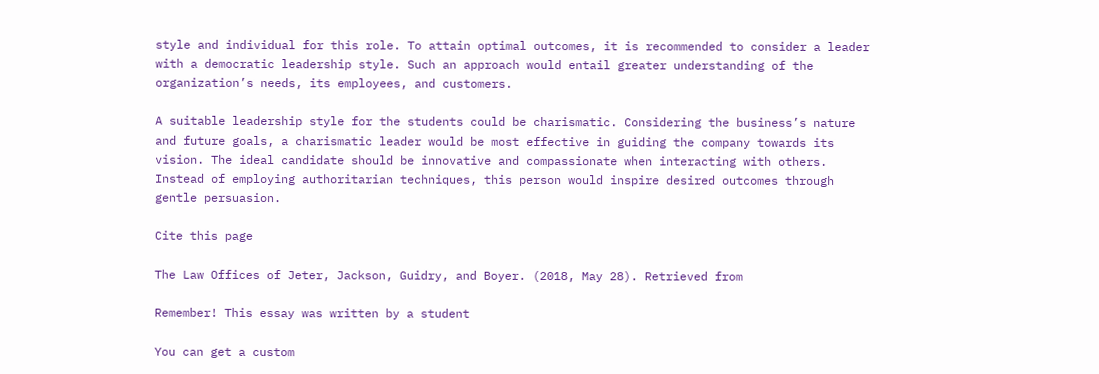style and individual for this role. To attain optimal outcomes, it is recommended to consider a leader with a democratic leadership style. Such an approach would entail greater understanding of the organization’s needs, its employees, and customers.

A suitable leadership style for the students could be charismatic. Considering the business’s nature and future goals, a charismatic leader would be most effective in guiding the company towards its vision. The ideal candidate should be innovative and compassionate when interacting with others. Instead of employing authoritarian techniques, this person would inspire desired outcomes through gentle persuasion.

Cite this page

The Law Offices of Jeter, Jackson, Guidry, and Boyer. (2018, May 28). Retrieved from

Remember! This essay was written by a student

You can get a custom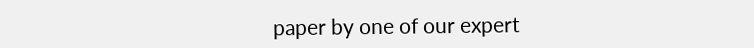paper by one of our expert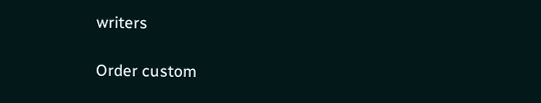writers

Order custom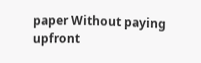paper Without paying upfront